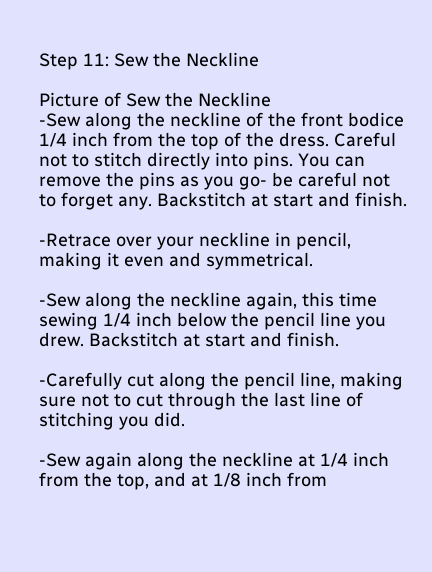Step 11: Sew the Neckline

Picture of Sew the Neckline
-Sew along the neckline of the front bodice 1/4 inch from the top of the dress. Careful not to stitch directly into pins. You can remove the pins as you go- be careful not to forget any. Backstitch at start and finish.

-Retrace over your neckline in pencil, making it even and symmetrical.

-Sew along the neckline again, this time sewing 1/4 inch below the pencil line you drew. Backstitch at start and finish.

-Carefully cut along the pencil line, making sure not to cut through the last line of stitching you did.

-Sew again along the neckline at 1/4 inch from the top, and at 1/8 inch from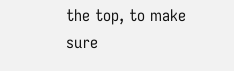the top, to make sure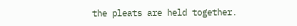the pleats are held together.